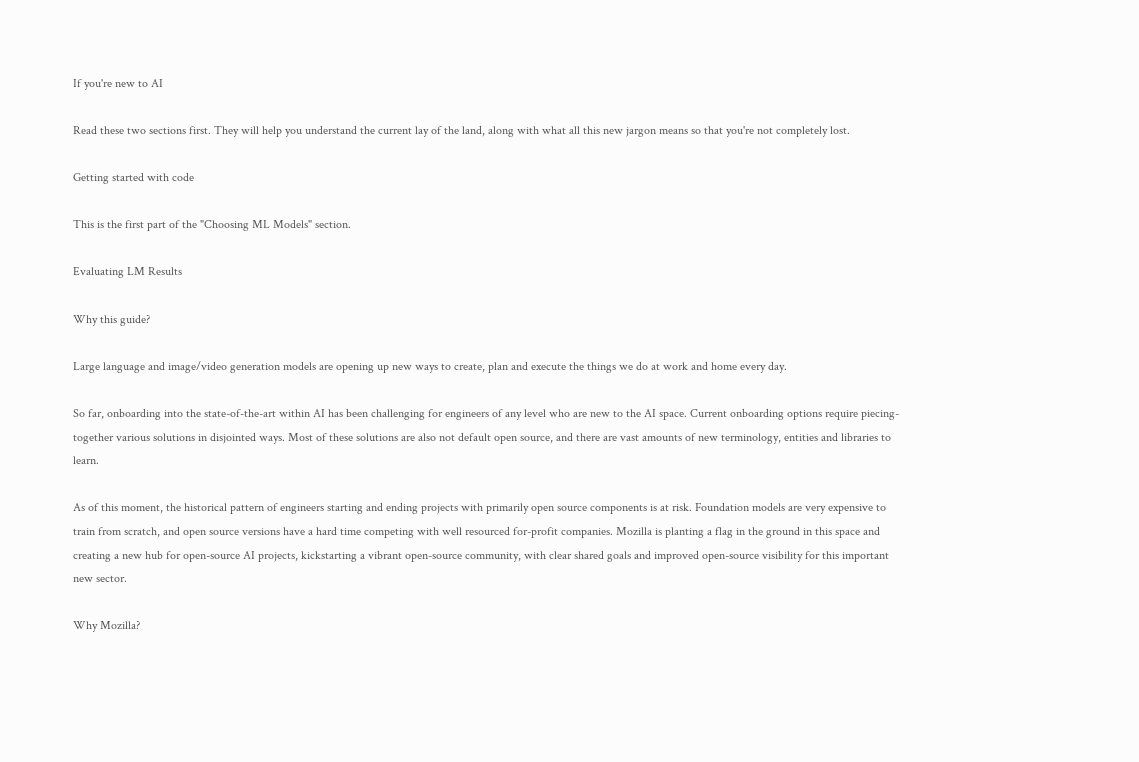If you're new to AI

Read these two sections first. They will help you understand the current lay of the land, along with what all this new jargon means so that you're not completely lost.

Getting started with code

This is the first part of the "Choosing ML Models" section.

Evaluating LM Results

Why this guide?

Large language and image/video generation models are opening up new ways to create, plan and execute the things we do at work and home every day.

So far, onboarding into the state-of-the-art within AI has been challenging for engineers of any level who are new to the AI space. Current onboarding options require piecing-together various solutions in disjointed ways. Most of these solutions are also not default open source, and there are vast amounts of new terminology, entities and libraries to learn.

As of this moment, the historical pattern of engineers starting and ending projects with primarily open source components is at risk. Foundation models are very expensive to train from scratch, and open source versions have a hard time competing with well resourced for-profit companies. Mozilla is planting a flag in the ground in this space and creating a new hub for open-source AI projects, kickstarting a vibrant open-source community, with clear shared goals and improved open-source visibility for this important new sector.

Why Mozilla?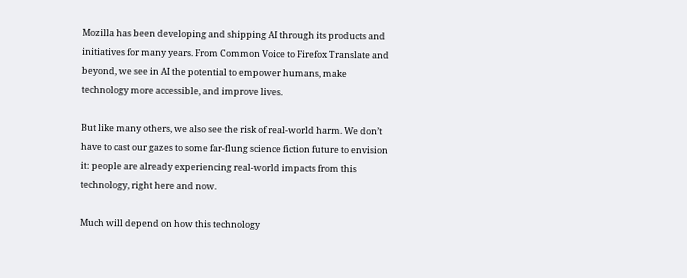Mozilla has been developing and shipping AI through its products and initiatives for many years. From Common Voice to Firefox Translate and beyond, we see in AI the potential to empower humans, make technology more accessible, and improve lives.

But like many others, we also see the risk of real-world harm. We don’t have to cast our gazes to some far-flung science fiction future to envision it: people are already experiencing real-world impacts from this technology, right here and now.

Much will depend on how this technology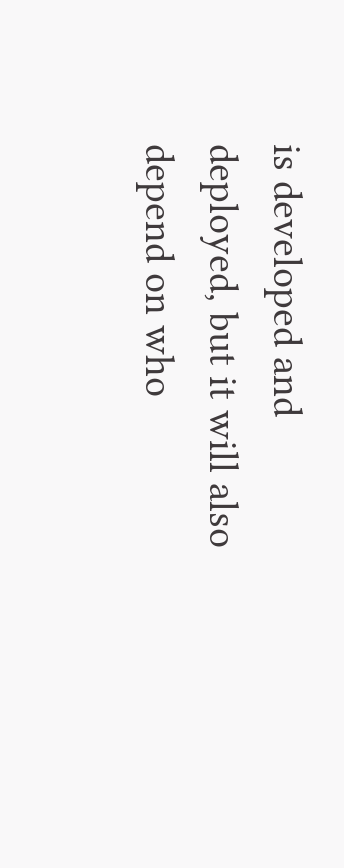is developed and deployed, but it will also depend on who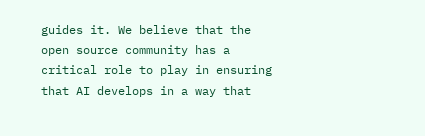guides it. We believe that the open source community has a critical role to play in ensuring that AI develops in a way that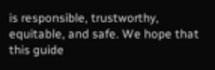is responsible, trustworthy, equitable, and safe. We hope that this guide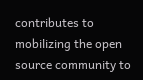contributes to mobilizing the open source community to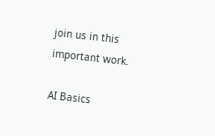join us in this important work.

AI Basics